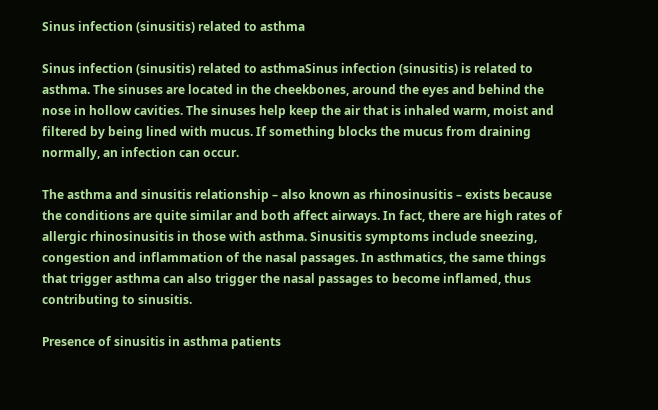Sinus infection (sinusitis) related to asthma

Sinus infection (sinusitis) related to asthmaSinus infection (sinusitis) is related to asthma. The sinuses are located in the cheekbones, around the eyes and behind the nose in hollow cavities. The sinuses help keep the air that is inhaled warm, moist and filtered by being lined with mucus. If something blocks the mucus from draining normally, an infection can occur.

The asthma and sinusitis relationship – also known as rhinosinusitis – exists because the conditions are quite similar and both affect airways. In fact, there are high rates of allergic rhinosinusitis in those with asthma. Sinusitis symptoms include sneezing, congestion and inflammation of the nasal passages. In asthmatics, the same things that trigger asthma can also trigger the nasal passages to become inflamed, thus contributing to sinusitis.

Presence of sinusitis in asthma patients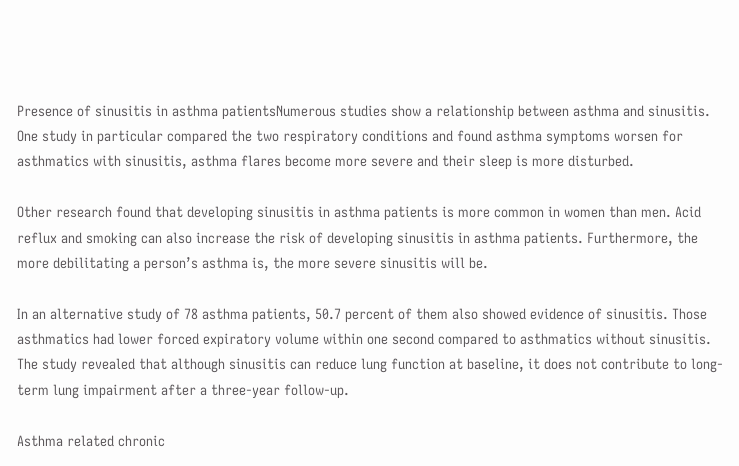Presence of sinusitis in asthma patientsNumerous studies show a relationship between asthma and sinusitis. One study in particular compared the two respiratory conditions and found asthma symptoms worsen for asthmatics with sinusitis, asthma flares become more severe and their sleep is more disturbed.

Other research found that developing sinusitis in asthma patients is more common in women than men. Acid reflux and smoking can also increase the risk of developing sinusitis in asthma patients. Furthermore, the more debilitating a person’s asthma is, the more severe sinusitis will be.

In an alternative study of 78 asthma patients, 50.7 percent of them also showed evidence of sinusitis. Those asthmatics had lower forced expiratory volume within one second compared to asthmatics without sinusitis. The study revealed that although sinusitis can reduce lung function at baseline, it does not contribute to long-term lung impairment after a three-year follow-up.

Asthma related chronic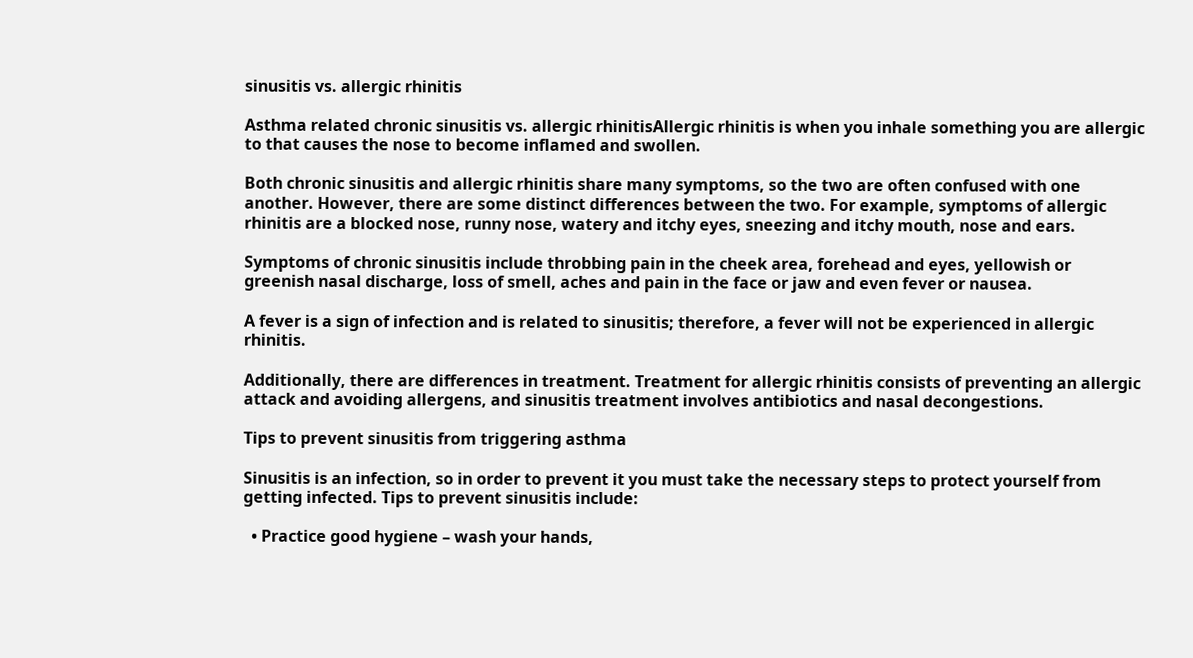sinusitis vs. allergic rhinitis

Asthma related chronic sinusitis vs. allergic rhinitisAllergic rhinitis is when you inhale something you are allergic to that causes the nose to become inflamed and swollen.

Both chronic sinusitis and allergic rhinitis share many symptoms, so the two are often confused with one another. However, there are some distinct differences between the two. For example, symptoms of allergic rhinitis are a blocked nose, runny nose, watery and itchy eyes, sneezing and itchy mouth, nose and ears.

Symptoms of chronic sinusitis include throbbing pain in the cheek area, forehead and eyes, yellowish or greenish nasal discharge, loss of smell, aches and pain in the face or jaw and even fever or nausea.

A fever is a sign of infection and is related to sinusitis; therefore, a fever will not be experienced in allergic rhinitis.

Additionally, there are differences in treatment. Treatment for allergic rhinitis consists of preventing an allergic attack and avoiding allergens, and sinusitis treatment involves antibiotics and nasal decongestions.

Tips to prevent sinusitis from triggering asthma

Sinusitis is an infection, so in order to prevent it you must take the necessary steps to protect yourself from getting infected. Tips to prevent sinusitis include:

  • Practice good hygiene – wash your hands,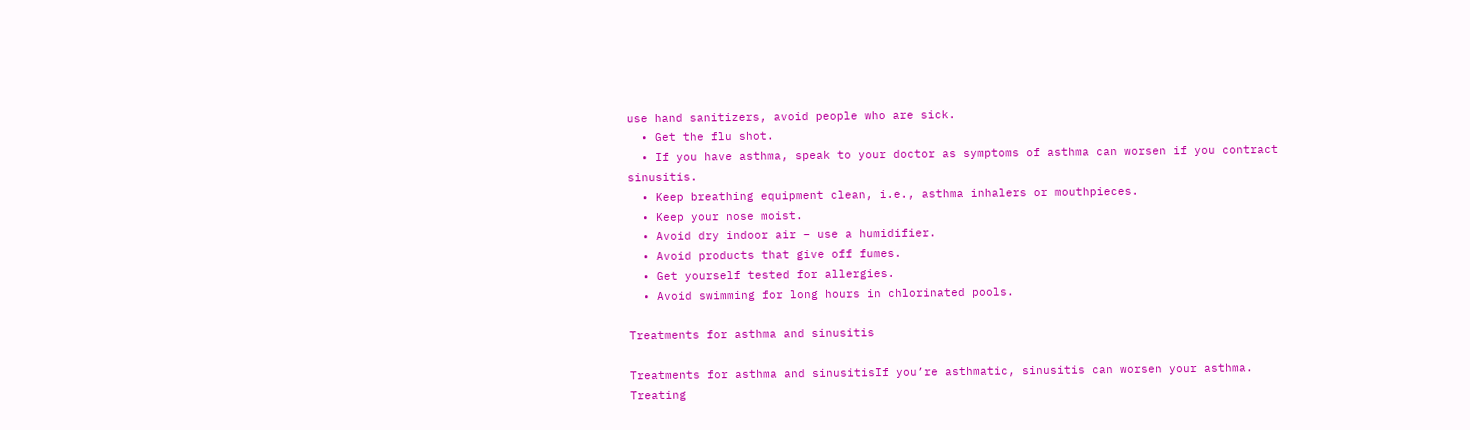use hand sanitizers, avoid people who are sick.
  • Get the flu shot.
  • If you have asthma, speak to your doctor as symptoms of asthma can worsen if you contract sinusitis.
  • Keep breathing equipment clean, i.e., asthma inhalers or mouthpieces.
  • Keep your nose moist.
  • Avoid dry indoor air – use a humidifier.
  • Avoid products that give off fumes.
  • Get yourself tested for allergies.
  • Avoid swimming for long hours in chlorinated pools.

Treatments for asthma and sinusitis

Treatments for asthma and sinusitisIf you’re asthmatic, sinusitis can worsen your asthma. Treating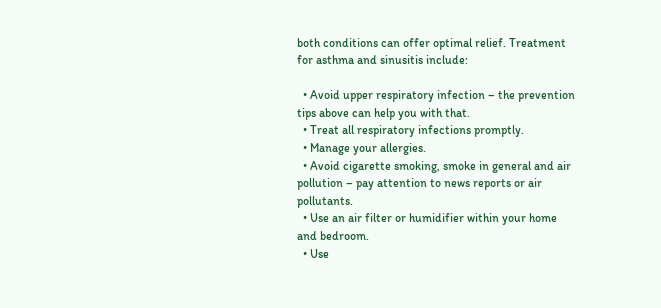both conditions can offer optimal relief. Treatment for asthma and sinusitis include:

  • Avoid upper respiratory infection – the prevention tips above can help you with that.
  • Treat all respiratory infections promptly.
  • Manage your allergies.
  • Avoid cigarette smoking, smoke in general and air pollution – pay attention to news reports or air pollutants.
  • Use an air filter or humidifier within your home and bedroom.
  • Use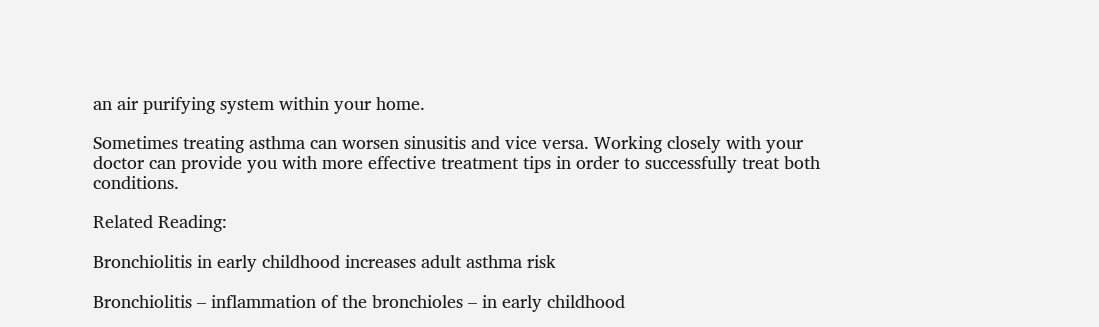an air purifying system within your home.

Sometimes treating asthma can worsen sinusitis and vice versa. Working closely with your doctor can provide you with more effective treatment tips in order to successfully treat both conditions.

Related Reading:

Bronchiolitis in early childhood increases adult asthma risk

Bronchiolitis – inflammation of the bronchioles – in early childhood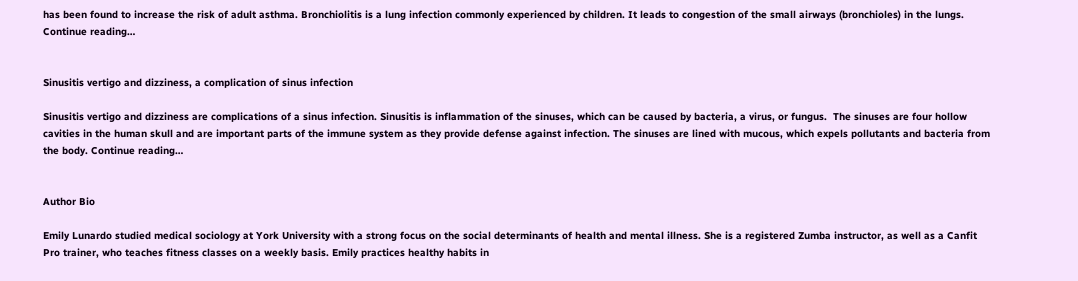has been found to increase the risk of adult asthma. Bronchiolitis is a lung infection commonly experienced by children. It leads to congestion of the small airways (bronchioles) in the lungs. Continue reading…


Sinusitis vertigo and dizziness, a complication of sinus infection

Sinusitis vertigo and dizziness are complications of a sinus infection. Sinusitis is inflammation of the sinuses, which can be caused by bacteria, a virus, or fungus.  The sinuses are four hollow cavities in the human skull and are important parts of the immune system as they provide defense against infection. The sinuses are lined with mucous, which expels pollutants and bacteria from the body. Continue reading…


Author Bio

Emily Lunardo studied medical sociology at York University with a strong focus on the social determinants of health and mental illness. She is a registered Zumba instructor, as well as a Canfit Pro trainer, who teaches fitness classes on a weekly basis. Emily practices healthy habits in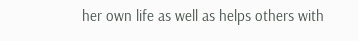her own life as well as helps others with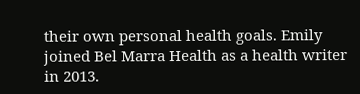their own personal health goals. Emily joined Bel Marra Health as a health writer in 2013.